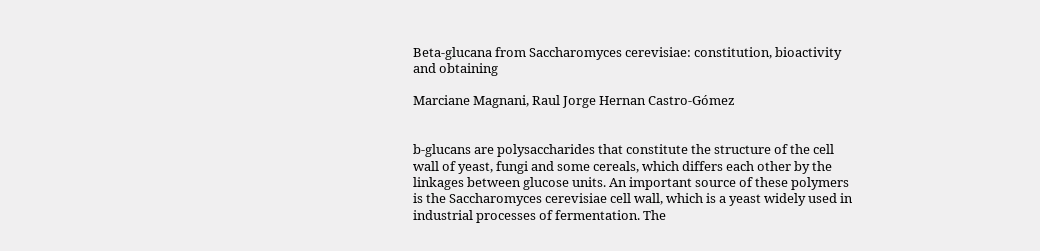Beta-glucana from Saccharomyces cerevisiae: constitution, bioactivity and obtaining

Marciane Magnani, Raul Jorge Hernan Castro-Gómez


b-glucans are polysaccharides that constitute the structure of the cell wall of yeast, fungi and some cereals, which differs each other by the linkages between glucose units. An important source of these polymers is the Saccharomyces cerevisiae cell wall, which is a yeast widely used in industrial processes of fermentation. The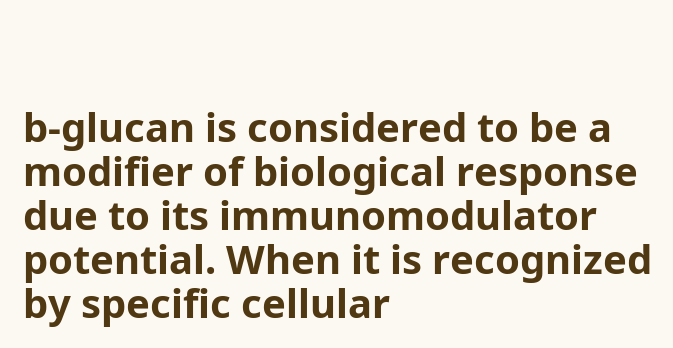b-glucan is considered to be a modifier of biological response due to its immunomodulator potential. When it is recognized by specific cellular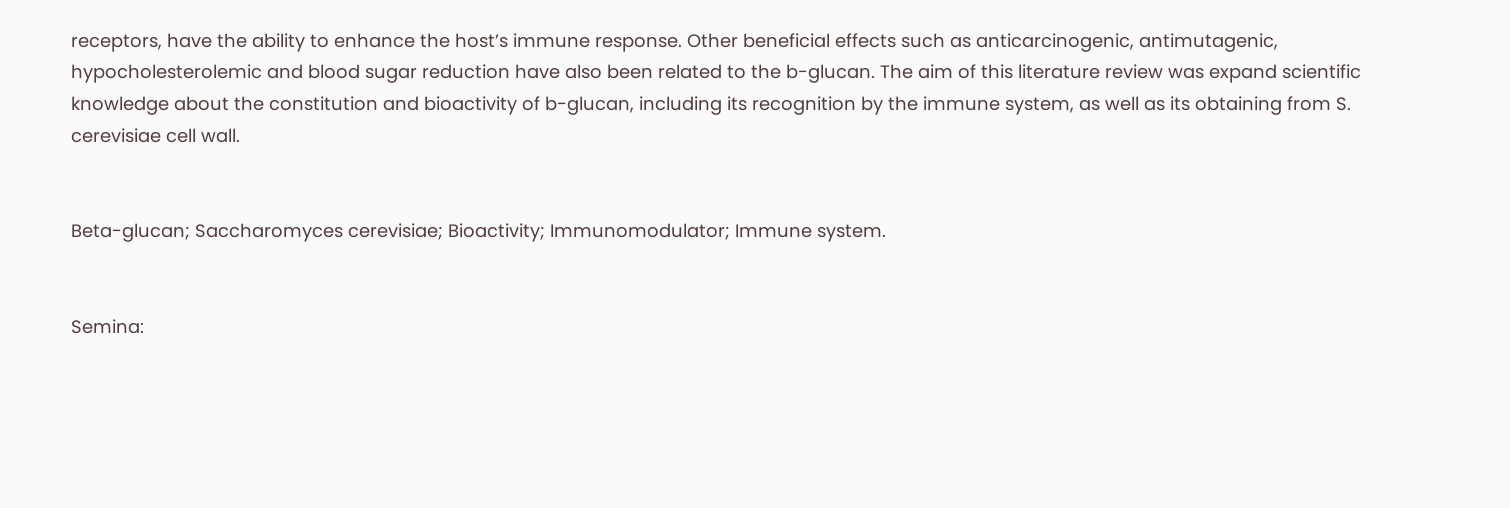receptors, have the ability to enhance the host’s immune response. Other beneficial effects such as anticarcinogenic, antimutagenic, hypocholesterolemic and blood sugar reduction have also been related to the b-glucan. The aim of this literature review was expand scientific knowledge about the constitution and bioactivity of b-glucan, including its recognition by the immune system, as well as its obtaining from S. cerevisiae cell wall.


Beta-glucan; Saccharomyces cerevisiae; Bioactivity; Immunomodulator; Immune system.


Semina: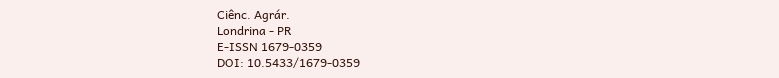Ciênc. Agrár.
Londrina - PR
E-ISSN 1679-0359
DOI: 10.5433/1679-0359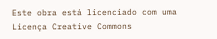Este obra está licenciado com uma Licença Creative Commons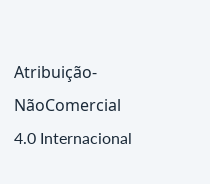Atribuição-NãoComercial 4.0 Internacional